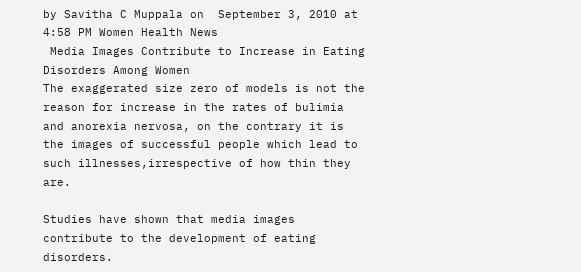by Savitha C Muppala on  September 3, 2010 at 4:58 PM Women Health News
 Media Images Contribute to Increase in Eating Disorders Among Women
The exaggerated size zero of models is not the reason for increase in the rates of bulimia and anorexia nervosa, on the contrary it is the images of successful people which lead to such illnesses,irrespective of how thin they are.

Studies have shown that media images contribute to the development of eating disorders.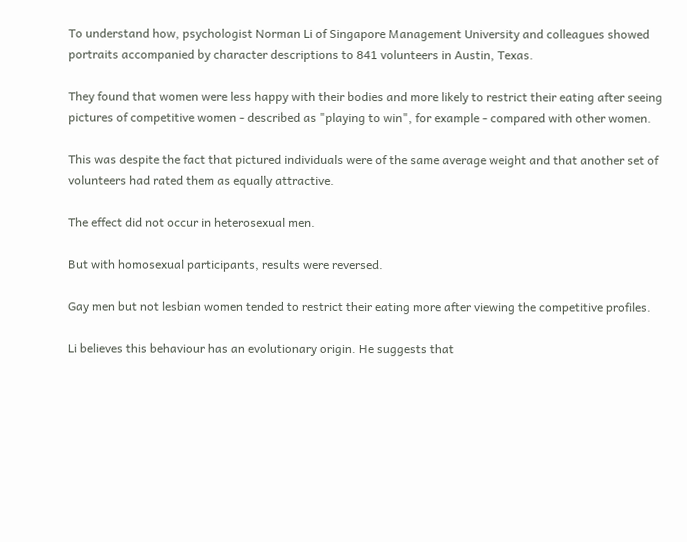To understand how, psychologist Norman Li of Singapore Management University and colleagues showed portraits accompanied by character descriptions to 841 volunteers in Austin, Texas.

They found that women were less happy with their bodies and more likely to restrict their eating after seeing pictures of competitive women - described as "playing to win", for example - compared with other women.

This was despite the fact that pictured individuals were of the same average weight and that another set of volunteers had rated them as equally attractive.

The effect did not occur in heterosexual men.

But with homosexual participants, results were reversed.

Gay men but not lesbian women tended to restrict their eating more after viewing the competitive profiles.

Li believes this behaviour has an evolutionary origin. He suggests that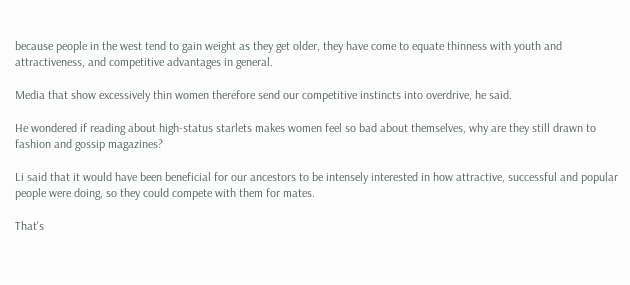because people in the west tend to gain weight as they get older, they have come to equate thinness with youth and attractiveness, and competitive advantages in general.

Media that show excessively thin women therefore send our competitive instincts into overdrive, he said.

He wondered if reading about high-status starlets makes women feel so bad about themselves, why are they still drawn to fashion and gossip magazines?

Li said that it would have been beneficial for our ancestors to be intensely interested in how attractive, successful and popular people were doing, so they could compete with them for mates.

That's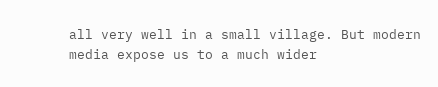all very well in a small village. But modern media expose us to a much wider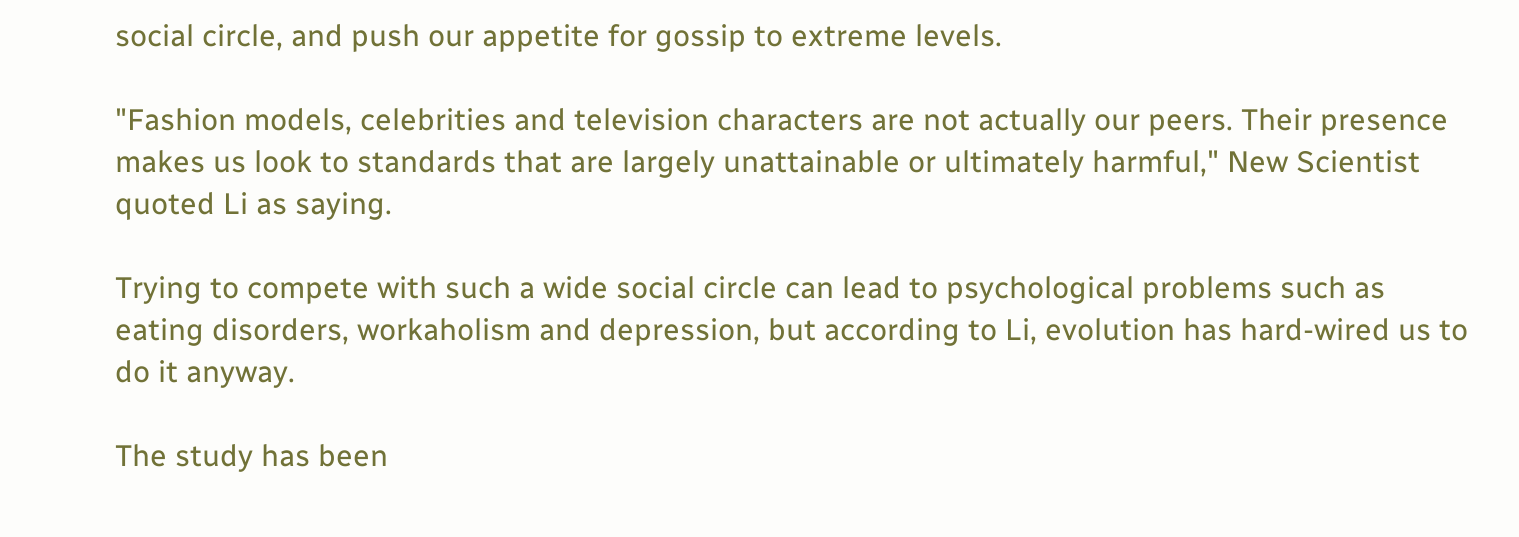social circle, and push our appetite for gossip to extreme levels.

"Fashion models, celebrities and television characters are not actually our peers. Their presence makes us look to standards that are largely unattainable or ultimately harmful," New Scientist quoted Li as saying.

Trying to compete with such a wide social circle can lead to psychological problems such as eating disorders, workaholism and depression, but according to Li, evolution has hard-wired us to do it anyway.

The study has been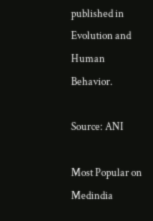published in Evolution and Human Behavior.

Source: ANI

Most Popular on Medindia